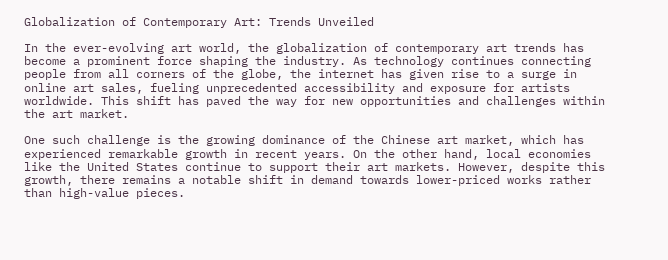Globalization of Contemporary Art: Trends Unveiled

In the ever-evolving art world, the globalization of contemporary art trends has become a prominent force shaping the industry. As technology continues connecting people from all corners of the globe, the internet has given rise to a surge in online art sales, fueling unprecedented accessibility and exposure for artists worldwide. This shift has paved the way for new opportunities and challenges within the art market.

One such challenge is the growing dominance of the Chinese art market, which has experienced remarkable growth in recent years. On the other hand, local economies like the United States continue to support their art markets. However, despite this growth, there remains a notable shift in demand towards lower-priced works rather than high-value pieces.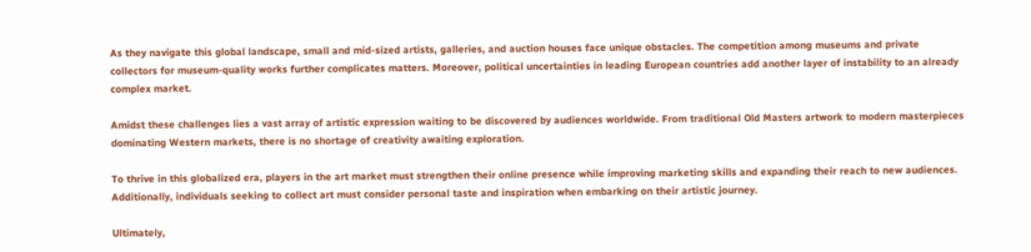As they navigate this global landscape, small and mid-sized artists, galleries, and auction houses face unique obstacles. The competition among museums and private collectors for museum-quality works further complicates matters. Moreover, political uncertainties in leading European countries add another layer of instability to an already complex market.

Amidst these challenges lies a vast array of artistic expression waiting to be discovered by audiences worldwide. From traditional Old Masters artwork to modern masterpieces dominating Western markets, there is no shortage of creativity awaiting exploration.

To thrive in this globalized era, players in the art market must strengthen their online presence while improving marketing skills and expanding their reach to new audiences. Additionally, individuals seeking to collect art must consider personal taste and inspiration when embarking on their artistic journey.

Ultimately,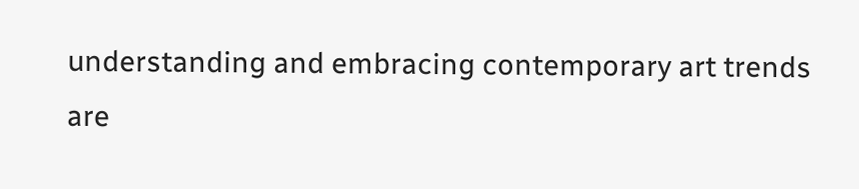understanding and embracing contemporary art trends are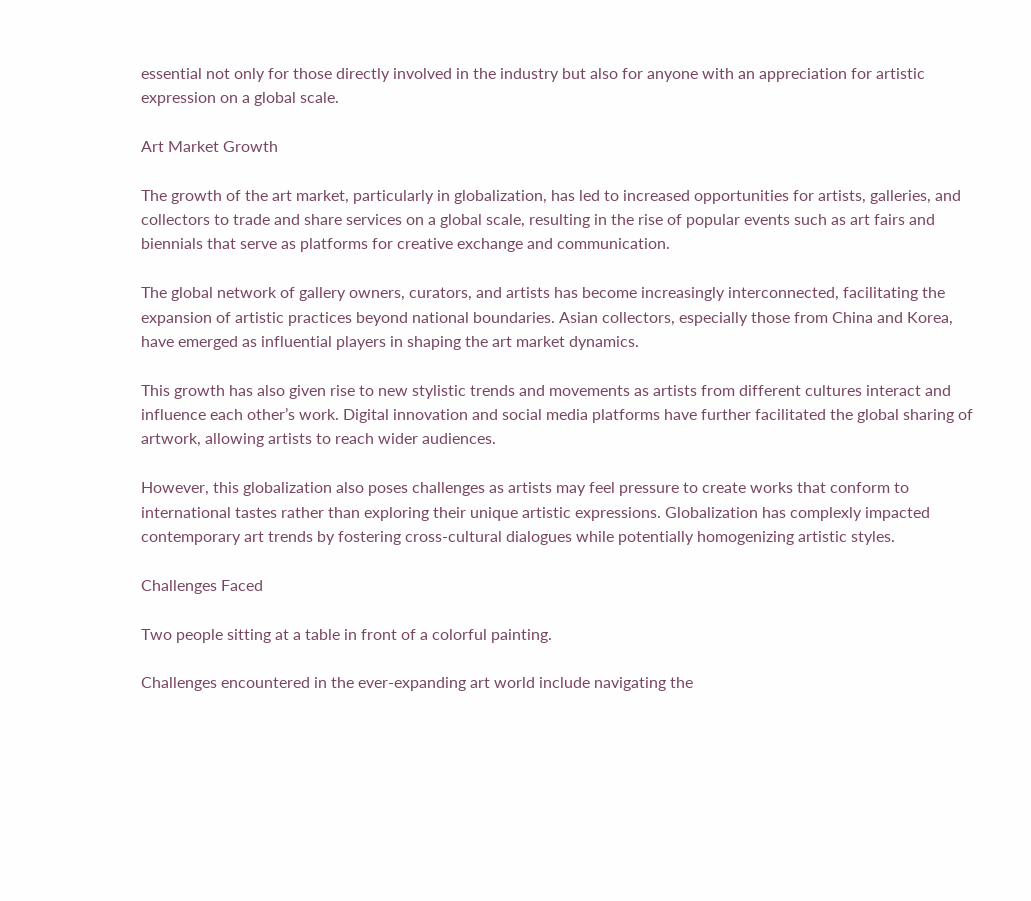essential not only for those directly involved in the industry but also for anyone with an appreciation for artistic expression on a global scale.

Art Market Growth

The growth of the art market, particularly in globalization, has led to increased opportunities for artists, galleries, and collectors to trade and share services on a global scale, resulting in the rise of popular events such as art fairs and biennials that serve as platforms for creative exchange and communication.

The global network of gallery owners, curators, and artists has become increasingly interconnected, facilitating the expansion of artistic practices beyond national boundaries. Asian collectors, especially those from China and Korea, have emerged as influential players in shaping the art market dynamics.

This growth has also given rise to new stylistic trends and movements as artists from different cultures interact and influence each other’s work. Digital innovation and social media platforms have further facilitated the global sharing of artwork, allowing artists to reach wider audiences.

However, this globalization also poses challenges as artists may feel pressure to create works that conform to international tastes rather than exploring their unique artistic expressions. Globalization has complexly impacted contemporary art trends by fostering cross-cultural dialogues while potentially homogenizing artistic styles.

Challenges Faced

Two people sitting at a table in front of a colorful painting.

Challenges encountered in the ever-expanding art world include navigating the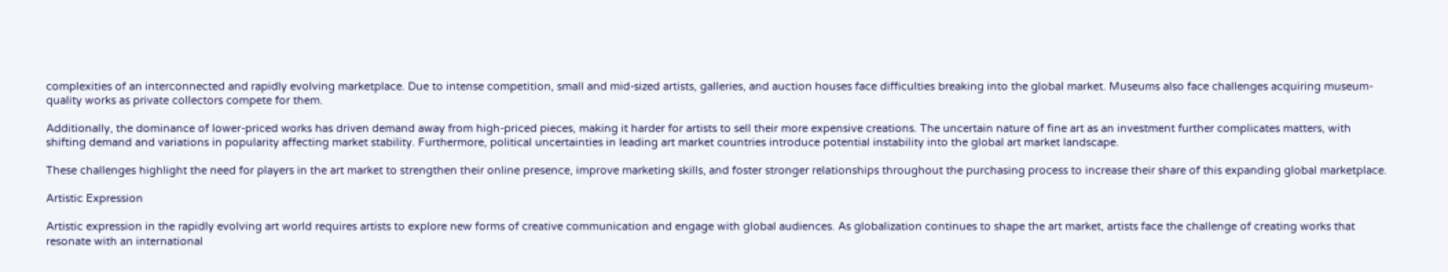complexities of an interconnected and rapidly evolving marketplace. Due to intense competition, small and mid-sized artists, galleries, and auction houses face difficulties breaking into the global market. Museums also face challenges acquiring museum-quality works as private collectors compete for them.

Additionally, the dominance of lower-priced works has driven demand away from high-priced pieces, making it harder for artists to sell their more expensive creations. The uncertain nature of fine art as an investment further complicates matters, with shifting demand and variations in popularity affecting market stability. Furthermore, political uncertainties in leading art market countries introduce potential instability into the global art market landscape.

These challenges highlight the need for players in the art market to strengthen their online presence, improve marketing skills, and foster stronger relationships throughout the purchasing process to increase their share of this expanding global marketplace.

Artistic Expression

Artistic expression in the rapidly evolving art world requires artists to explore new forms of creative communication and engage with global audiences. As globalization continues to shape the art market, artists face the challenge of creating works that resonate with an international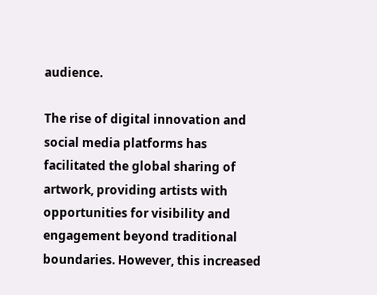audience.

The rise of digital innovation and social media platforms has facilitated the global sharing of artwork, providing artists with opportunities for visibility and engagement beyond traditional boundaries. However, this increased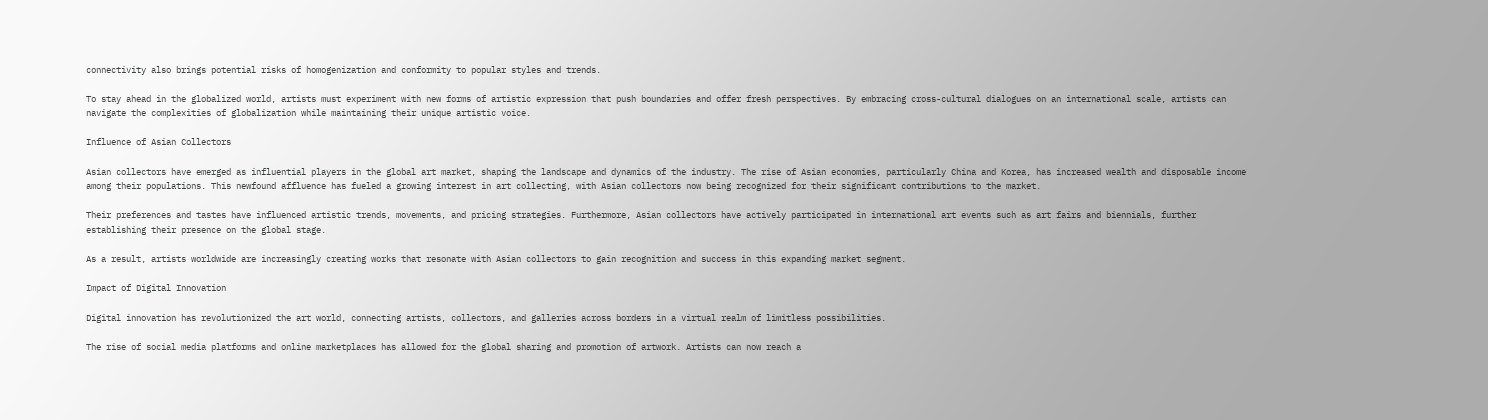connectivity also brings potential risks of homogenization and conformity to popular styles and trends.

To stay ahead in the globalized world, artists must experiment with new forms of artistic expression that push boundaries and offer fresh perspectives. By embracing cross-cultural dialogues on an international scale, artists can navigate the complexities of globalization while maintaining their unique artistic voice.

Influence of Asian Collectors

Asian collectors have emerged as influential players in the global art market, shaping the landscape and dynamics of the industry. The rise of Asian economies, particularly China and Korea, has increased wealth and disposable income among their populations. This newfound affluence has fueled a growing interest in art collecting, with Asian collectors now being recognized for their significant contributions to the market.

Their preferences and tastes have influenced artistic trends, movements, and pricing strategies. Furthermore, Asian collectors have actively participated in international art events such as art fairs and biennials, further establishing their presence on the global stage.

As a result, artists worldwide are increasingly creating works that resonate with Asian collectors to gain recognition and success in this expanding market segment.

Impact of Digital Innovation

Digital innovation has revolutionized the art world, connecting artists, collectors, and galleries across borders in a virtual realm of limitless possibilities.

The rise of social media platforms and online marketplaces has allowed for the global sharing and promotion of artwork. Artists can now reach a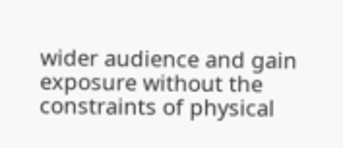wider audience and gain exposure without the constraints of physical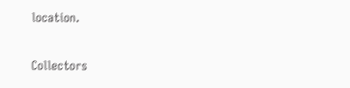location.

Collectors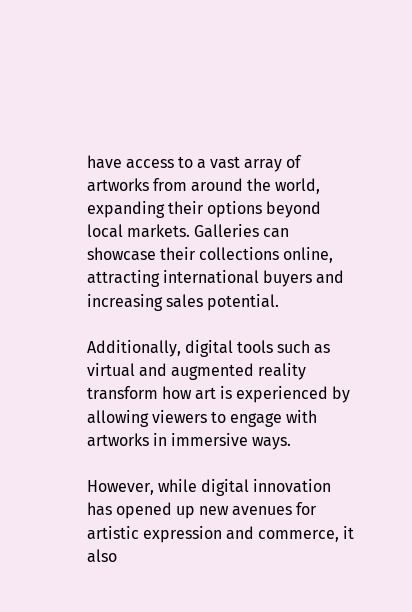have access to a vast array of artworks from around the world, expanding their options beyond local markets. Galleries can showcase their collections online, attracting international buyers and increasing sales potential.

Additionally, digital tools such as virtual and augmented reality transform how art is experienced by allowing viewers to engage with artworks in immersive ways.

However, while digital innovation has opened up new avenues for artistic expression and commerce, it also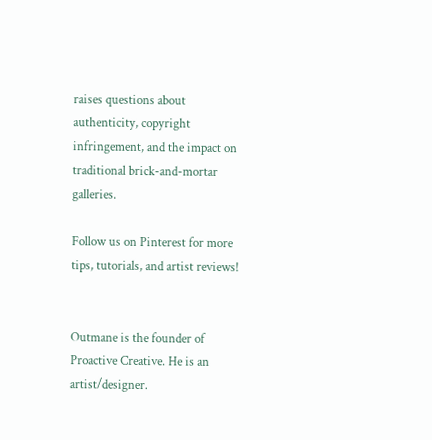raises questions about authenticity, copyright infringement, and the impact on traditional brick-and-mortar galleries.

Follow us on Pinterest for more tips, tutorials, and artist reviews!


Outmane is the founder of Proactive Creative. He is an artist/designer.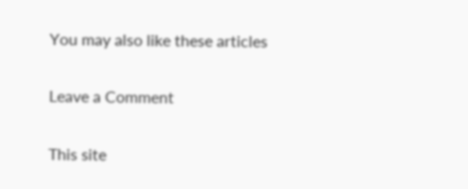You may also like these articles

Leave a Comment

This site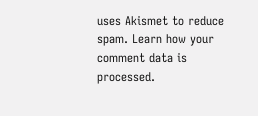uses Akismet to reduce spam. Learn how your comment data is processed.